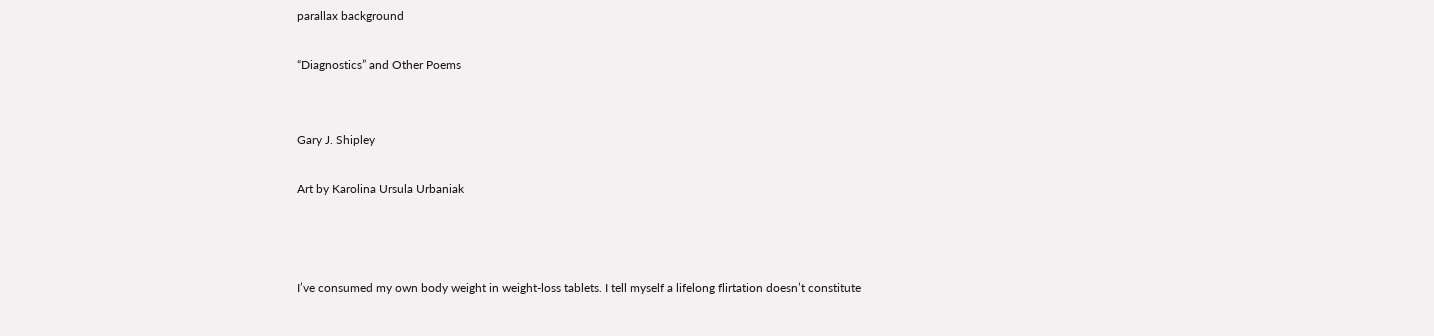parallax background

“Diagnostics” and Other Poems


Gary J. Shipley

Art by Karolina Ursula Urbaniak



I’ve consumed my own body weight in weight-loss tablets. I tell myself a lifelong flirtation doesn’t constitute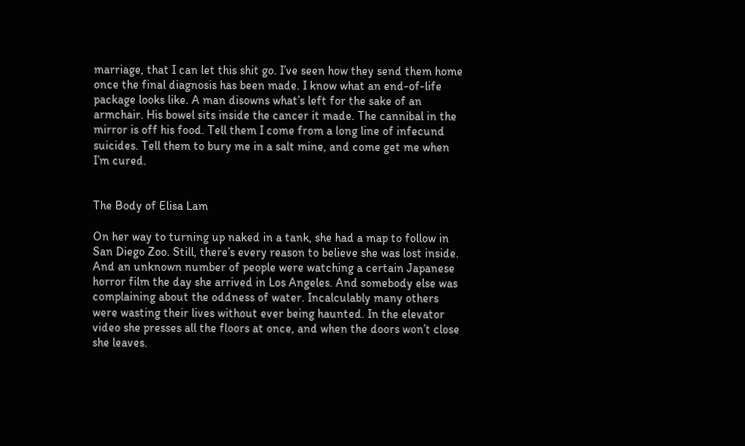marriage, that I can let this shit go. I’ve seen how they send them home once the final diagnosis has been made. I know what an end-of-life package looks like. A man disowns what’s left for the sake of an armchair. His bowel sits inside the cancer it made. The cannibal in the mirror is off his food. Tell them I come from a long line of infecund suicides. Tell them to bury me in a salt mine, and come get me when I’m cured.


The Body of Elisa Lam

On her way to turning up naked in a tank, she had a map to follow in San Diego Zoo. Still, there’s every reason to believe she was lost inside. And an unknown number of people were watching a certain Japanese horror film the day she arrived in Los Angeles. And somebody else was complaining about the oddness of water. Incalculably many others were wasting their lives without ever being haunted. In the elevator video she presses all the floors at once, and when the doors won’t close she leaves.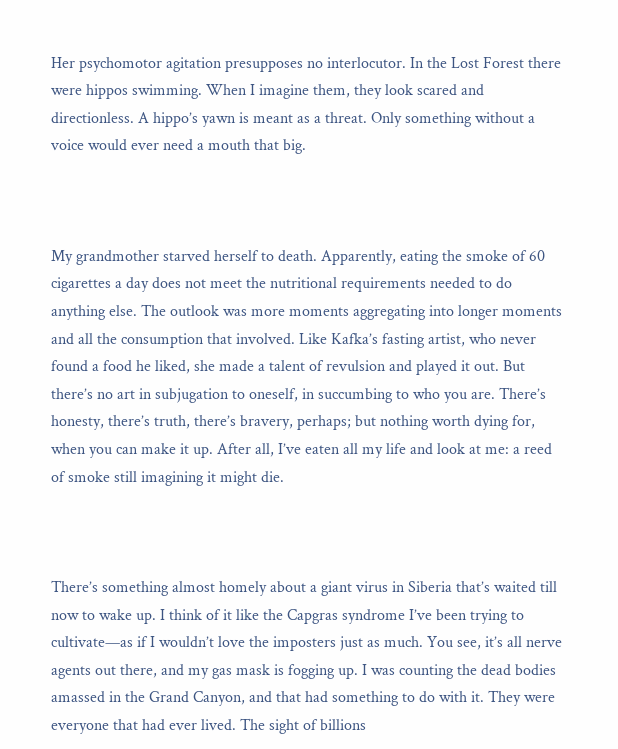Her psychomotor agitation presupposes no interlocutor. In the Lost Forest there were hippos swimming. When I imagine them, they look scared and directionless. A hippo’s yawn is meant as a threat. Only something without a voice would ever need a mouth that big.



My grandmother starved herself to death. Apparently, eating the smoke of 60 cigarettes a day does not meet the nutritional requirements needed to do anything else. The outlook was more moments aggregating into longer moments and all the consumption that involved. Like Kafka’s fasting artist, who never found a food he liked, she made a talent of revulsion and played it out. But there’s no art in subjugation to oneself, in succumbing to who you are. There’s honesty, there’s truth, there’s bravery, perhaps; but nothing worth dying for, when you can make it up. After all, I’ve eaten all my life and look at me: a reed of smoke still imagining it might die.



There’s something almost homely about a giant virus in Siberia that’s waited till now to wake up. I think of it like the Capgras syndrome I’ve been trying to cultivate—as if I wouldn’t love the imposters just as much. You see, it’s all nerve agents out there, and my gas mask is fogging up. I was counting the dead bodies amassed in the Grand Canyon, and that had something to do with it. They were everyone that had ever lived. The sight of billions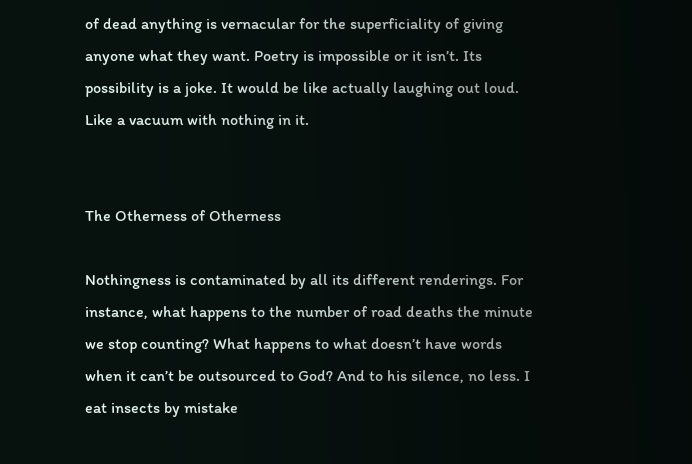of dead anything is vernacular for the superficiality of giving anyone what they want. Poetry is impossible or it isn’t. Its possibility is a joke. It would be like actually laughing out loud. Like a vacuum with nothing in it.


The Otherness of Otherness

Nothingness is contaminated by all its different renderings. For instance, what happens to the number of road deaths the minute we stop counting? What happens to what doesn’t have words when it can’t be outsourced to God? And to his silence, no less. I eat insects by mistake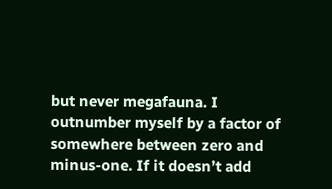but never megafauna. I outnumber myself by a factor of somewhere between zero and minus-one. If it doesn’t add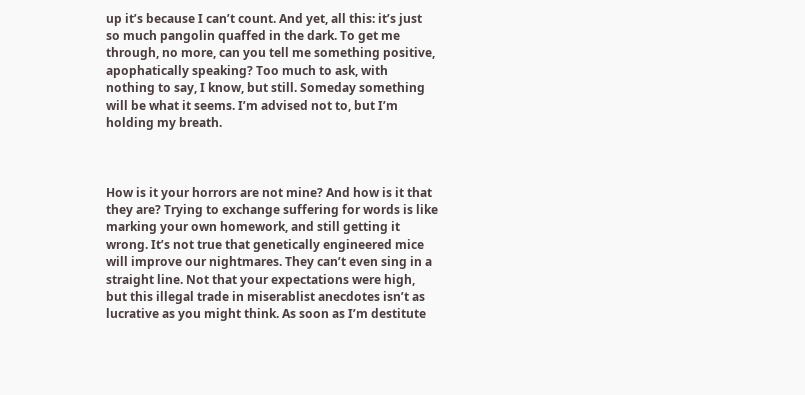up it’s because I can’t count. And yet, all this: it’s just so much pangolin quaffed in the dark. To get me through, no more, can you tell me something positive, apophatically speaking? Too much to ask, with nothing to say, I know, but still. Someday something will be what it seems. I’m advised not to, but I’m holding my breath.



How is it your horrors are not mine? And how is it that they are? Trying to exchange suffering for words is like marking your own homework, and still getting it wrong. It’s not true that genetically engineered mice will improve our nightmares. They can’t even sing in a straight line. Not that your expectations were high, but this illegal trade in miserablist anecdotes isn’t as lucrative as you might think. As soon as I’m destitute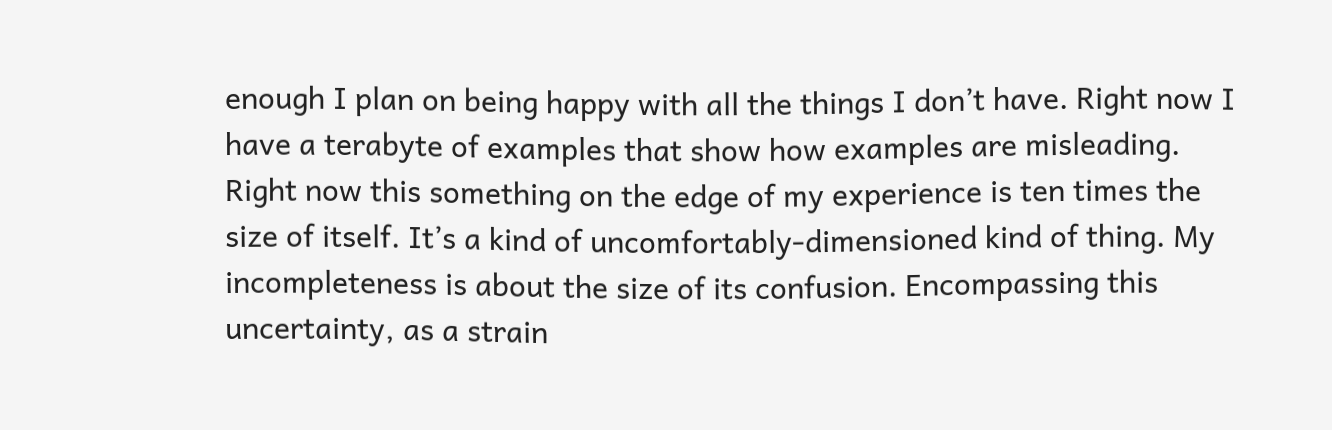enough I plan on being happy with all the things I don’t have. Right now I have a terabyte of examples that show how examples are misleading. Right now this something on the edge of my experience is ten times the size of itself. It’s a kind of uncomfortably-dimensioned kind of thing. My incompleteness is about the size of its confusion. Encompassing this uncertainty, as a strain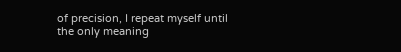of precision, I repeat myself until the only meaning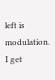left is modulation. I get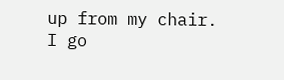up from my chair. I go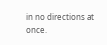in no directions at once.